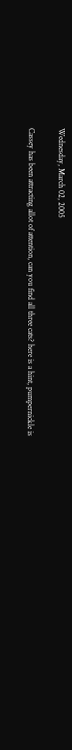Wednesday, March 02, 2005

Cassey has been attracting allot of attention, can you find all three cats? here is a hint, pumpernickle is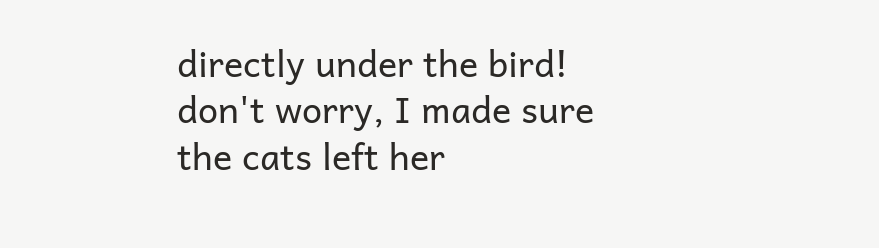directly under the bird! don't worry, I made sure the cats left her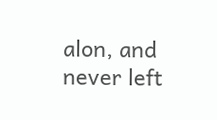alon, and never left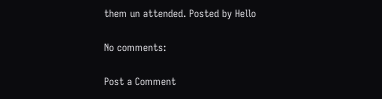them un attended. Posted by Hello

No comments:

Post a Comment